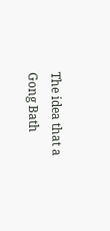The idea that a Gong Bath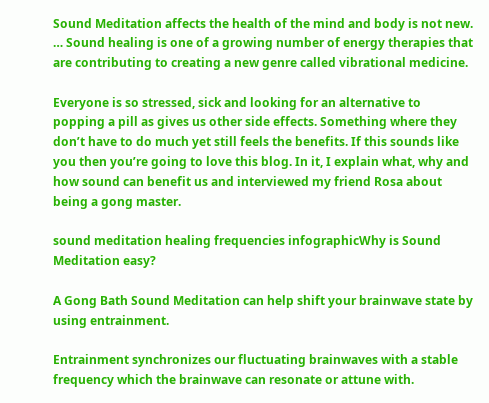Sound Meditation affects the health of the mind and body is not new. … Sound healing is one of a growing number of energy therapies that are contributing to creating a new genre called vibrational medicine.

Everyone is so stressed, sick and looking for an alternative to popping a pill as gives us other side effects. Something where they don’t have to do much yet still feels the benefits. If this sounds like you then you’re going to love this blog. In it, I explain what, why and how sound can benefit us and interviewed my friend Rosa about being a gong master.

sound meditation healing frequencies infographicWhy is Sound Meditation easy?

A Gong Bath Sound Meditation can help shift your brainwave state by using entrainment.

Entrainment synchronizes our fluctuating brainwaves with a stable frequency which the brainwave can resonate or attune with.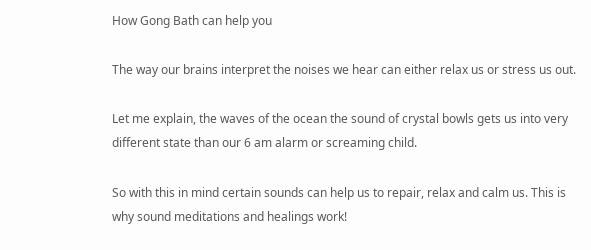How Gong Bath can help you

The way our brains interpret the noises we hear can either relax us or stress us out.

Let me explain, the waves of the ocean the sound of crystal bowls gets us into very different state than our 6 am alarm or screaming child.

So with this in mind certain sounds can help us to repair, relax and calm us. This is why sound meditations and healings work!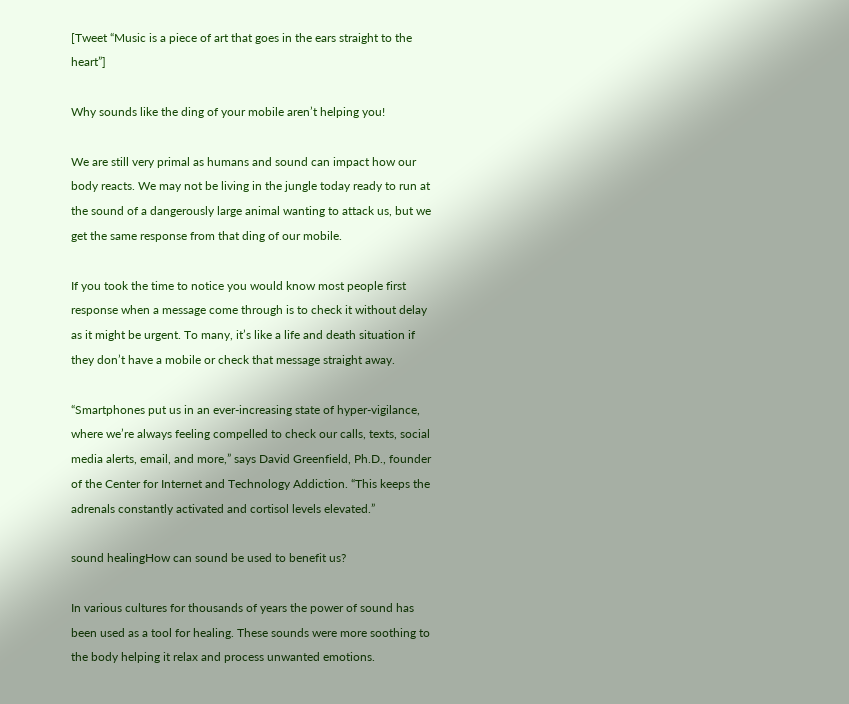[Tweet “Music is a piece of art that goes in the ears straight to the heart”]

Why sounds like the ding of your mobile aren’t helping you!

We are still very primal as humans and sound can impact how our body reacts. We may not be living in the jungle today ready to run at the sound of a dangerously large animal wanting to attack us, but we get the same response from that ding of our mobile.

If you took the time to notice you would know most people first response when a message come through is to check it without delay as it might be urgent. To many, it’s like a life and death situation if they don’t have a mobile or check that message straight away.

“Smartphones put us in an ever-increasing state of hyper-vigilance, where we’re always feeling compelled to check our calls, texts, social media alerts, email, and more,” says David Greenfield, Ph.D., founder of the Center for Internet and Technology Addiction. “This keeps the adrenals constantly activated and cortisol levels elevated.”

sound healingHow can sound be used to benefit us?

In various cultures for thousands of years the power of sound has been used as a tool for healing. These sounds were more soothing to the body helping it relax and process unwanted emotions.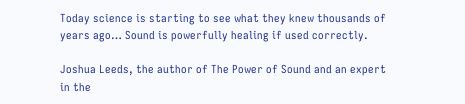Today science is starting to see what they knew thousands of years ago… Sound is powerfully healing if used correctly.

Joshua Leeds, the author of The Power of Sound and an expert in the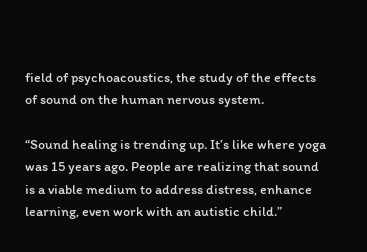field of psychoacoustics, the study of the effects of sound on the human nervous system.

“Sound healing is trending up. It’s like where yoga was 15 years ago. People are realizing that sound is a viable medium to address distress, enhance learning, even work with an autistic child.”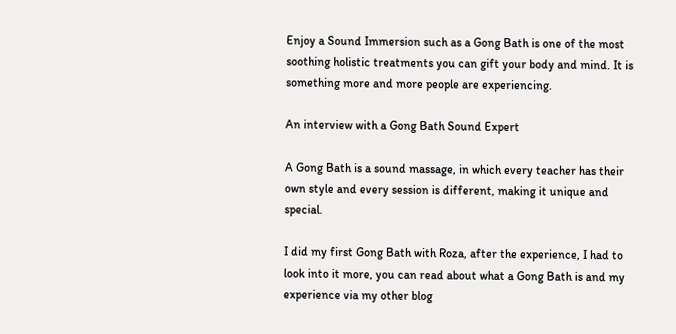Enjoy a Sound Immersion such as a Gong Bath is one of the most soothing holistic treatments you can gift your body and mind. It is something more and more people are experiencing.

An interview with a Gong Bath Sound Expert

A Gong Bath is a sound massage, in which every teacher has their own style and every session is different, making it unique and special.

I did my first Gong Bath with Roza, after the experience, I had to look into it more, you can read about what a Gong Bath is and my experience via my other blog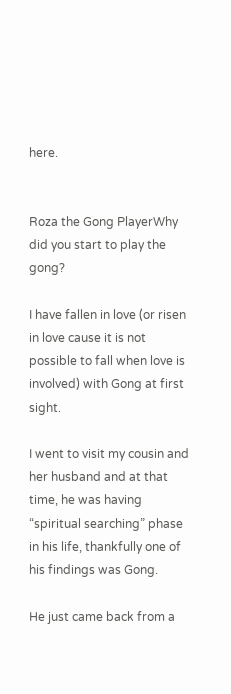here.


Roza the Gong PlayerWhy did you start to play the gong?

I have fallen in love (or risen in love cause it is not possible to fall when love is involved) with Gong at first sight.

I went to visit my cousin and her husband and at that time, he was having “spiritual searching” phase in his life, thankfully one of his findings was Gong.

He just came back from a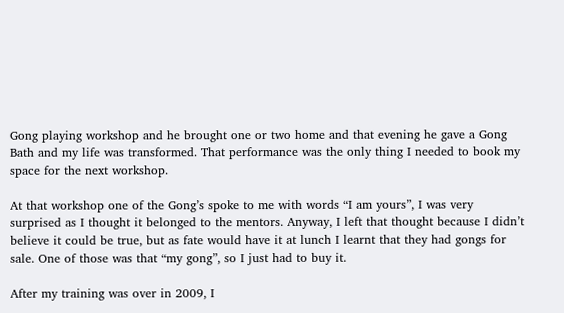Gong playing workshop and he brought one or two home and that evening he gave a Gong Bath and my life was transformed. That performance was the only thing I needed to book my space for the next workshop.

At that workshop one of the Gong’s spoke to me with words “I am yours”, I was very surprised as I thought it belonged to the mentors. Anyway, I left that thought because I didn’t believe it could be true, but as fate would have it at lunch I learnt that they had gongs for sale. One of those was that “my gong”, so I just had to buy it.

After my training was over in 2009, I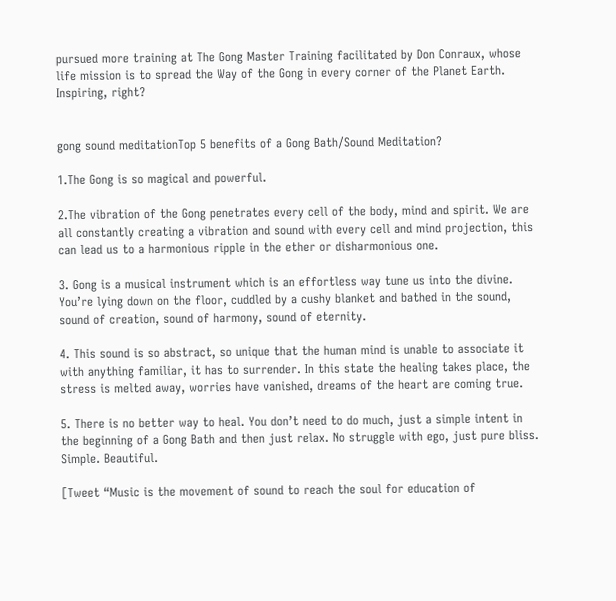pursued more training at The Gong Master Training facilitated by Don Conraux, whose life mission is to spread the Way of the Gong in every corner of the Planet Earth. Inspiring, right?


gong sound meditationTop 5 benefits of a Gong Bath/Sound Meditation?

1.The Gong is so magical and powerful.

2.The vibration of the Gong penetrates every cell of the body, mind and spirit. We are all constantly creating a vibration and sound with every cell and mind projection, this can lead us to a harmonious ripple in the ether or disharmonious one.

3. Gong is a musical instrument which is an effortless way tune us into the divine. You’re lying down on the floor, cuddled by a cushy blanket and bathed in the sound, sound of creation, sound of harmony, sound of eternity.

4. This sound is so abstract, so unique that the human mind is unable to associate it with anything familiar, it has to surrender. In this state the healing takes place, the stress is melted away, worries have vanished, dreams of the heart are coming true.

5. There is no better way to heal. You don’t need to do much, just a simple intent in the beginning of a Gong Bath and then just relax. No struggle with ego, just pure bliss. Simple. Beautiful.

[Tweet “Music is the movement of sound to reach the soul for education of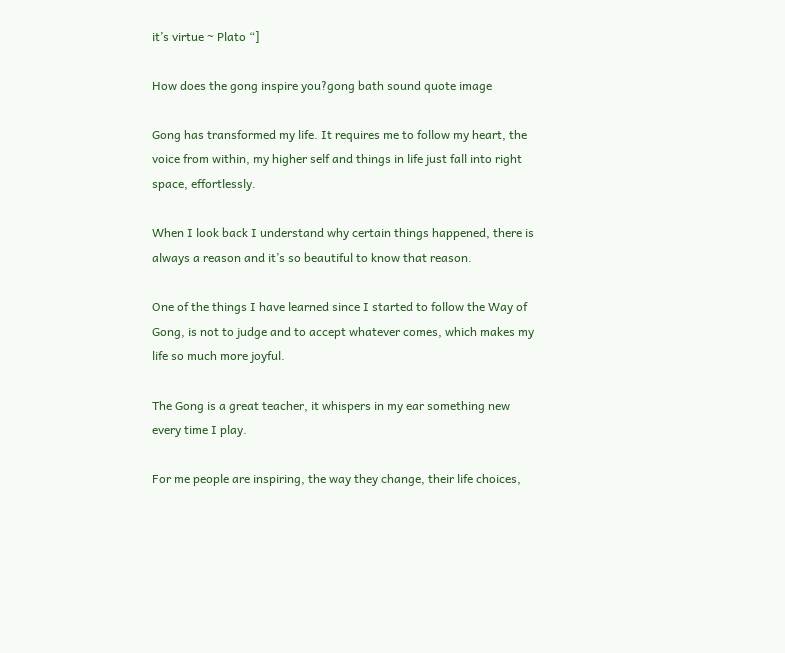it’s virtue ~ Plato “]

How does the gong inspire you?gong bath sound quote image

Gong has transformed my life. It requires me to follow my heart, the voice from within, my higher self and things in life just fall into right space, effortlessly.

When I look back I understand why certain things happened, there is always a reason and it’s so beautiful to know that reason.

One of the things I have learned since I started to follow the Way of Gong, is not to judge and to accept whatever comes, which makes my life so much more joyful.

The Gong is a great teacher, it whispers in my ear something new every time I play.

For me people are inspiring, the way they change, their life choices,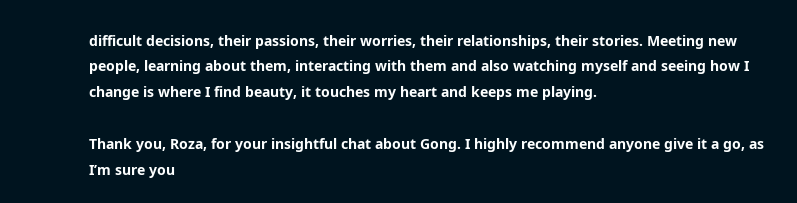difficult decisions, their passions, their worries, their relationships, their stories. Meeting new people, learning about them, interacting with them and also watching myself and seeing how I change is where I find beauty, it touches my heart and keeps me playing.

Thank you, Roza, for your insightful chat about Gong. I highly recommend anyone give it a go, as I’m sure you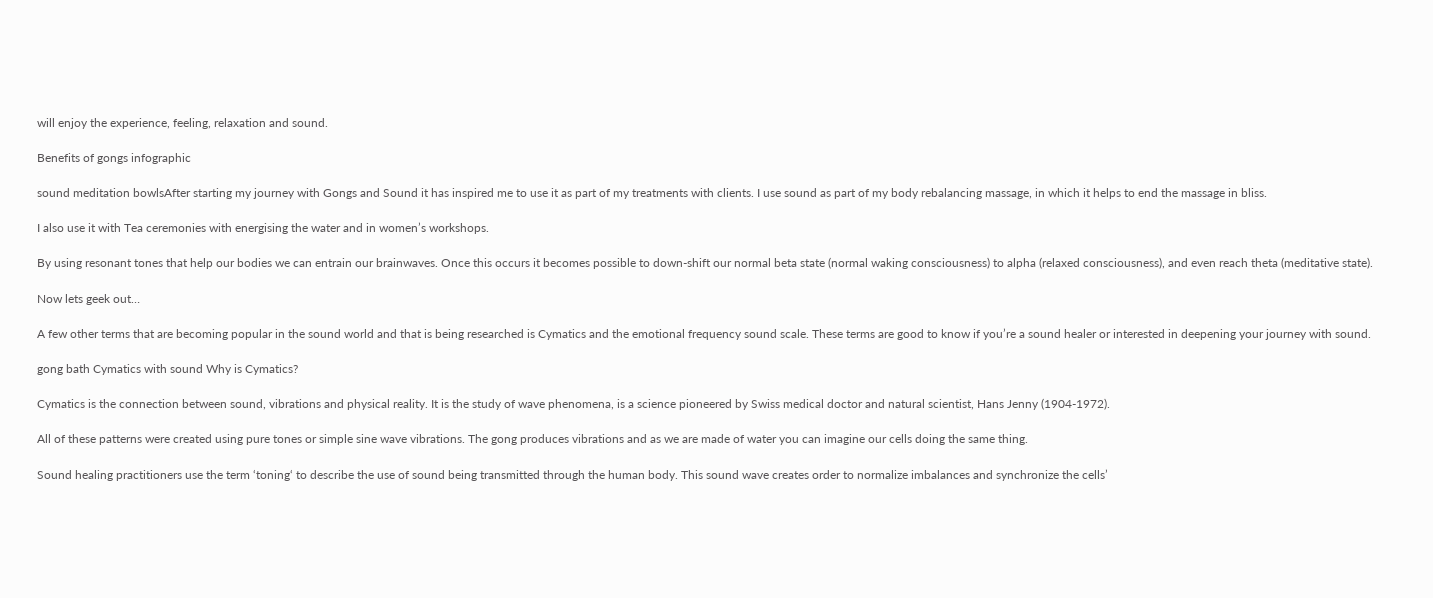will enjoy the experience, feeling, relaxation and sound.

Benefits of gongs infographic

sound meditation bowlsAfter starting my journey with Gongs and Sound it has inspired me to use it as part of my treatments with clients. I use sound as part of my body rebalancing massage, in which it helps to end the massage in bliss.

I also use it with Tea ceremonies with energising the water and in women’s workshops.

By using resonant tones that help our bodies we can entrain our brainwaves. Once this occurs it becomes possible to down-shift our normal beta state (normal waking consciousness) to alpha (relaxed consciousness), and even reach theta (meditative state).

Now lets geek out…

A few other terms that are becoming popular in the sound world and that is being researched is Cymatics and the emotional frequency sound scale. These terms are good to know if you’re a sound healer or interested in deepening your journey with sound.

gong bath Cymatics with sound Why is Cymatics?

Cymatics is the connection between sound, vibrations and physical reality. It is the study of wave phenomena, is a science pioneered by Swiss medical doctor and natural scientist, Hans Jenny (1904-1972).

All of these patterns were created using pure tones or simple sine wave vibrations. The gong produces vibrations and as we are made of water you can imagine our cells doing the same thing.

Sound healing practitioners use the term ‘toning‘ to describe the use of sound being transmitted through the human body. This sound wave creates order to normalize imbalances and synchronize the cells’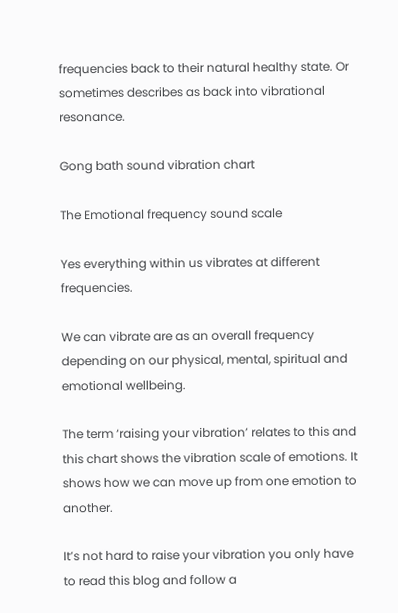frequencies back to their natural healthy state. Or sometimes describes as back into vibrational resonance.

Gong bath sound vibration chart

The Emotional frequency sound scale

Yes everything within us vibrates at different frequencies.

We can vibrate are as an overall frequency depending on our physical, mental, spiritual and emotional wellbeing.

The term ‘raising your vibration’ relates to this and this chart shows the vibration scale of emotions. It shows how we can move up from one emotion to another.

It’s not hard to raise your vibration you only have to read this blog and follow a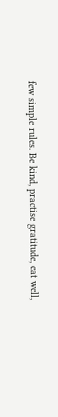few simple rules. Be kind, practise gratitude, eat well,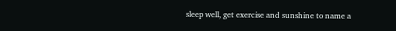sleep well, get exercise and sunshine to name a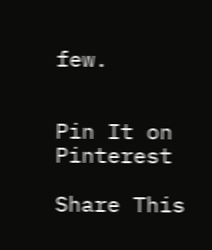few.


Pin It on Pinterest

Share This